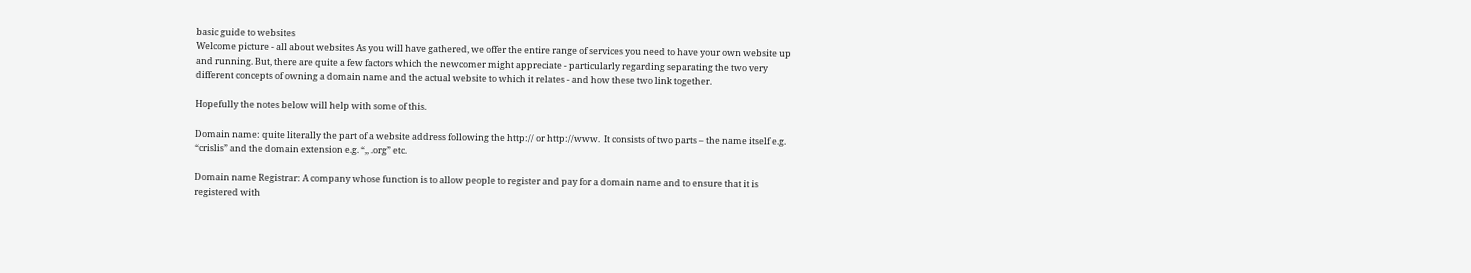basic guide to websites
Welcome picture - all about websites As you will have gathered, we offer the entire range of services you need to have your own website up and running. But, there are quite a few factors which the newcomer might appreciate - particularly regarding separating the two very different concepts of owning a domain name and the actual website to which it relates - and how these two link together.

Hopefully the notes below will help with some of this.

Domain name: quite literally the part of a website address following the http:// or http://www.  It consists of two parts – the name itself e.g. “crislis” and the domain extension e.g. “,, .org” etc.

Domain name Registrar: A company whose function is to allow people to register and pay for a domain name and to ensure that it is registered with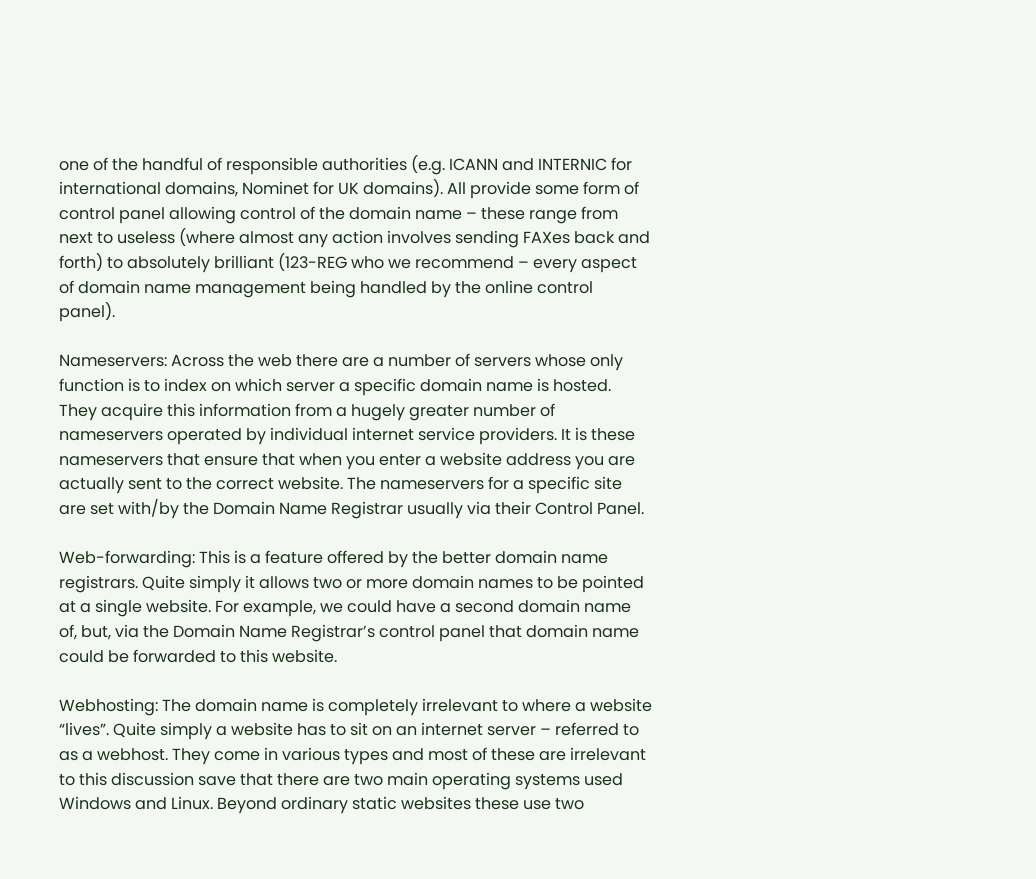one of the handful of responsible authorities (e.g. ICANN and INTERNIC for international domains, Nominet for UK domains). All provide some form of control panel allowing control of the domain name – these range from next to useless (where almost any action involves sending FAXes back and forth) to absolutely brilliant (123-REG who we recommend – every aspect of domain name management being handled by the online control panel).

Nameservers: Across the web there are a number of servers whose only function is to index on which server a specific domain name is hosted. They acquire this information from a hugely greater number of nameservers operated by individual internet service providers. It is these nameservers that ensure that when you enter a website address you are actually sent to the correct website. The nameservers for a specific site are set with/by the Domain Name Registrar usually via their Control Panel.

Web-forwarding: This is a feature offered by the better domain name registrars. Quite simply it allows two or more domain names to be pointed at a single website. For example, we could have a second domain name of, but, via the Domain Name Registrar’s control panel that domain name could be forwarded to this website.

Webhosting: The domain name is completely irrelevant to where a website “lives”. Quite simply a website has to sit on an internet server – referred to as a webhost. They come in various types and most of these are irrelevant to this discussion save that there are two main operating systems used Windows and Linux. Beyond ordinary static websites these use two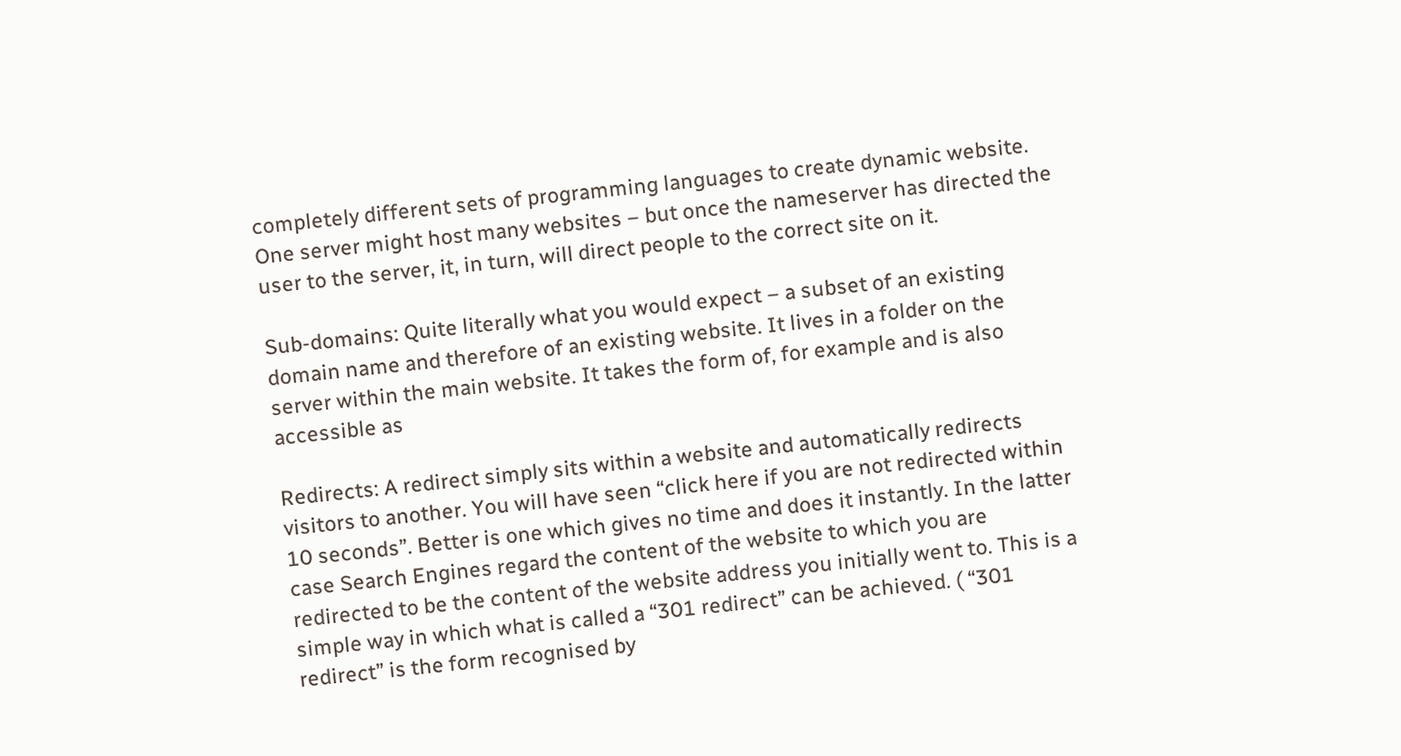completely different sets of programming languages to create dynamic website. One server might host many websites – but once the nameserver has directed the user to the server, it, in turn, will direct people to the correct site on it.

Sub-domains: Quite literally what you would expect – a subset of an existing domain name and therefore of an existing website. It lives in a folder on the server within the main website. It takes the form of, for example and is also accessible as

Redirects: A redirect simply sits within a website and automatically redirects visitors to another. You will have seen “click here if you are not redirected within 10 seconds”. Better is one which gives no time and does it instantly. In the latter case Search Engines regard the content of the website to which you are redirected to be the content of the website address you initially went to. This is a simple way in which what is called a “301 redirect” can be achieved. ( “301 redirect” is the form recognised by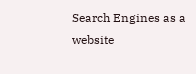Search Engines as a website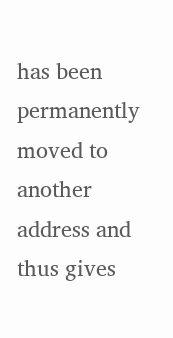has been permanently moved to another address and thus gives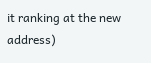it ranking at the new address)